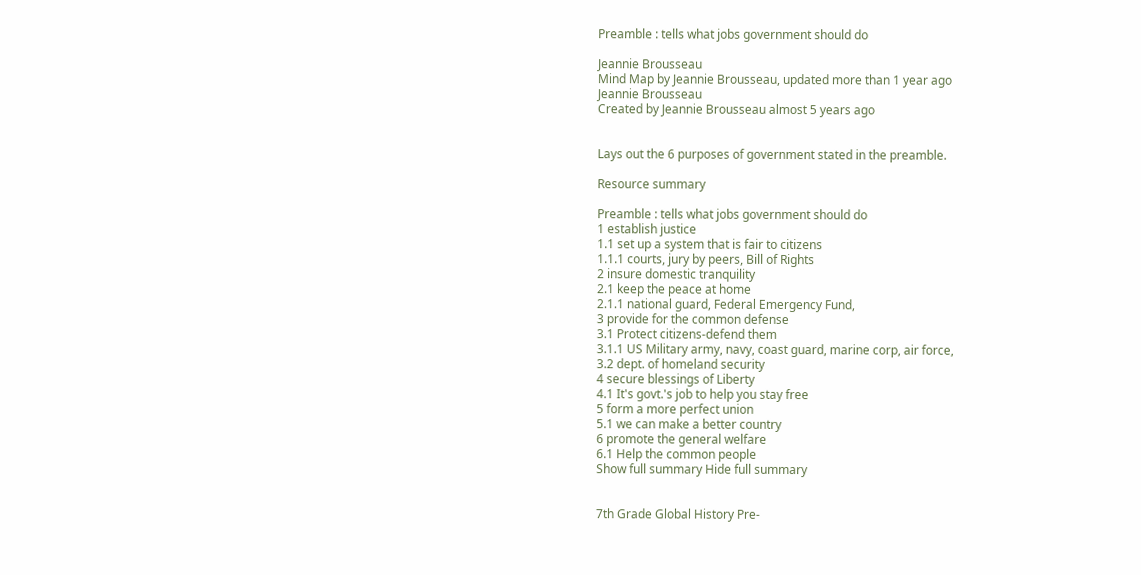Preamble : tells what jobs government should do

Jeannie Brousseau
Mind Map by Jeannie Brousseau, updated more than 1 year ago
Jeannie Brousseau
Created by Jeannie Brousseau almost 5 years ago


Lays out the 6 purposes of government stated in the preamble.

Resource summary

Preamble : tells what jobs government should do
1 establish justice
1.1 set up a system that is fair to citizens
1.1.1 courts, jury by peers, Bill of Rights
2 insure domestic tranquility
2.1 keep the peace at home
2.1.1 national guard, Federal Emergency Fund,
3 provide for the common defense
3.1 Protect citizens-defend them
3.1.1 US Military army, navy, coast guard, marine corp, air force,
3.2 dept. of homeland security
4 secure blessings of Liberty
4.1 It's govt.'s job to help you stay free
5 form a more perfect union
5.1 we can make a better country
6 promote the general welfare
6.1 Help the common people
Show full summary Hide full summary


7th Grade Global History Pre-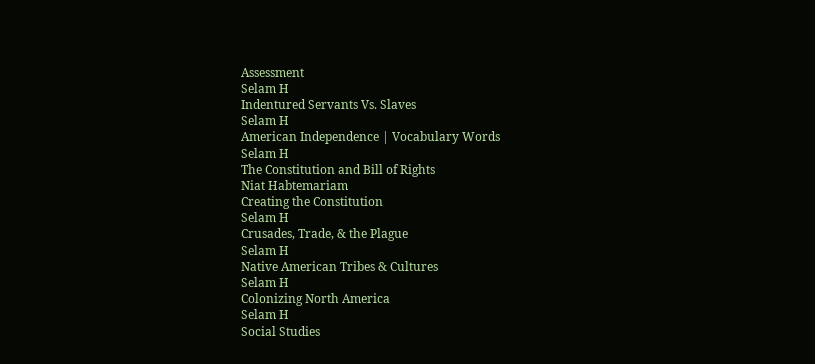Assessment
Selam H
Indentured Servants Vs. Slaves
Selam H
American Independence | Vocabulary Words
Selam H
The Constitution and Bill of Rights
Niat Habtemariam
Creating the Constitution
Selam H
Crusades, Trade, & the Plague
Selam H
Native American Tribes & Cultures
Selam H
Colonizing North America
Selam H
Social Studies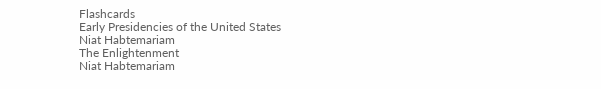Flashcards
Early Presidencies of the United States
Niat Habtemariam
The Enlightenment
Niat Habtemariam